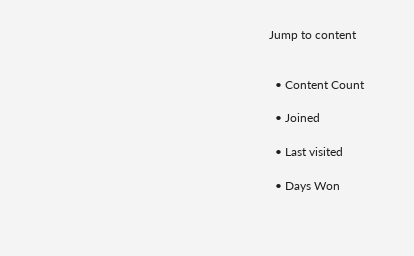Jump to content


  • Content Count

  • Joined

  • Last visited

  • Days Won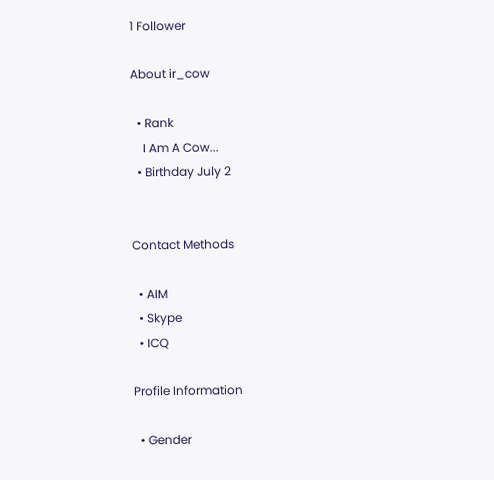1 Follower

About ir_cow

  • Rank
    I Am A Cow...
  • Birthday July 2


Contact Methods

  • AIM
  • Skype
  • ICQ

Profile Information

  • Gender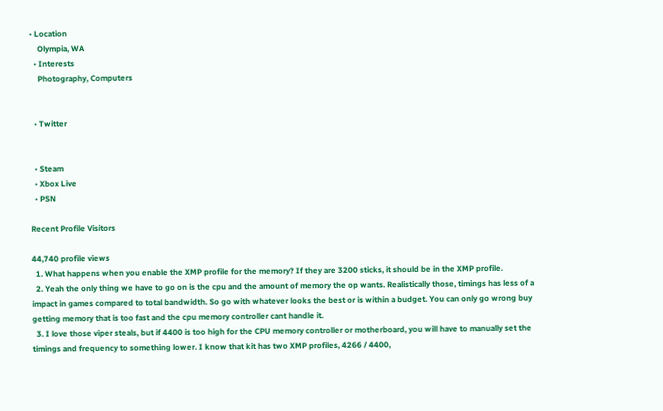• Location
    Olympia, WA
  • Interests
    Photography, Computers


  • Twitter


  • Steam
  • Xbox Live
  • PSN

Recent Profile Visitors

44,740 profile views
  1. What happens when you enable the XMP profile for the memory? If they are 3200 sticks, it should be in the XMP profile.
  2. Yeah the only thing we have to go on is the cpu and the amount of memory the op wants. Realistically those, timings has less of a impact in games compared to total bandwidth. So go with whatever looks the best or is within a budget. You can only go wrong buy getting memory that is too fast and the cpu memory controller cant handle it.
  3. I love those viper steals, but if 4400 is too high for the CPU memory controller or motherboard, you will have to manually set the timings and frequency to something lower. I know that kit has two XMP profiles, 4266 / 4400,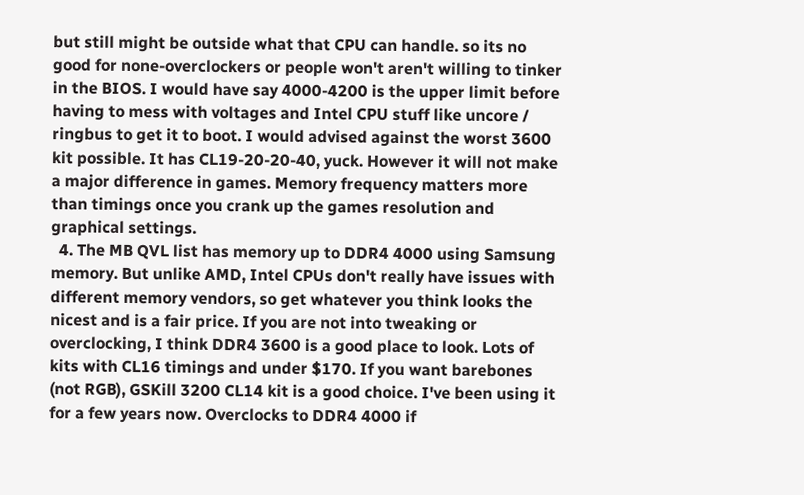but still might be outside what that CPU can handle. so its no good for none-overclockers or people won't aren't willing to tinker in the BIOS. I would have say 4000-4200 is the upper limit before having to mess with voltages and Intel CPU stuff like uncore / ringbus to get it to boot. I would advised against the worst 3600 kit possible. It has CL19-20-20-40, yuck. However it will not make a major difference in games. Memory frequency matters more than timings once you crank up the games resolution and graphical settings.
  4. The MB QVL list has memory up to DDR4 4000 using Samsung memory. But unlike AMD, Intel CPUs don't really have issues with different memory vendors, so get whatever you think looks the nicest and is a fair price. If you are not into tweaking or overclocking, I think DDR4 3600 is a good place to look. Lots of kits with CL16 timings and under $170. If you want barebones (not RGB), GSKill 3200 CL14 kit is a good choice. I've been using it for a few years now. Overclocks to DDR4 4000 if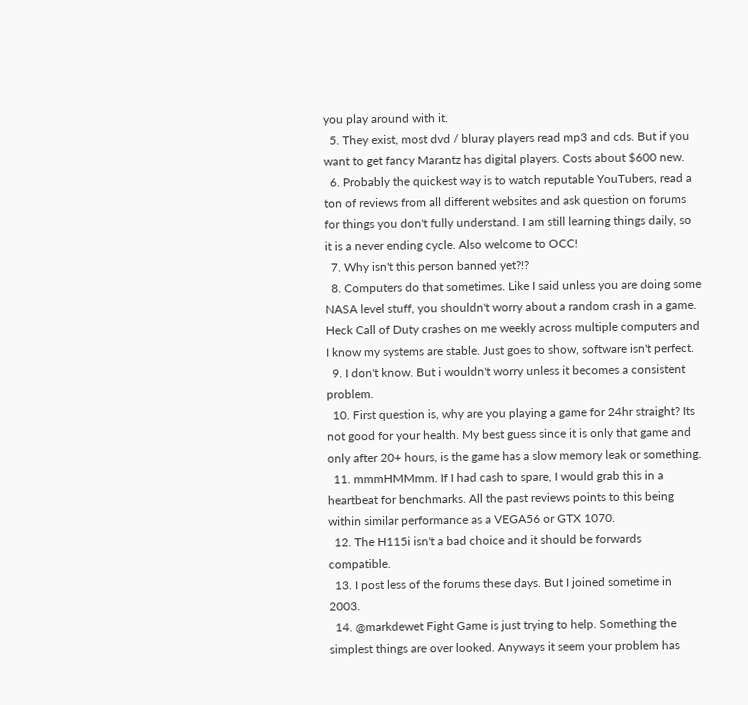you play around with it.
  5. They exist, most dvd / bluray players read mp3 and cds. But if you want to get fancy Marantz has digital players. Costs about $600 new.
  6. Probably the quickest way is to watch reputable YouTubers, read a ton of reviews from all different websites and ask question on forums for things you don't fully understand. I am still learning things daily, so it is a never ending cycle. Also welcome to OCC!
  7. Why isn't this person banned yet?!?
  8. Computers do that sometimes. Like I said unless you are doing some NASA level stuff, you shouldn't worry about a random crash in a game. Heck Call of Duty crashes on me weekly across multiple computers and I know my systems are stable. Just goes to show, software isn't perfect.
  9. I don't know. But i wouldn't worry unless it becomes a consistent problem.
  10. First question is, why are you playing a game for 24hr straight? Its not good for your health. My best guess since it is only that game and only after 20+ hours, is the game has a slow memory leak or something.
  11. mmmHMMmm. If I had cash to spare, I would grab this in a heartbeat for benchmarks. All the past reviews points to this being within similar performance as a VEGA56 or GTX 1070.
  12. The H115i isn't a bad choice and it should be forwards compatible.
  13. I post less of the forums these days. But I joined sometime in 2003.
  14. @markdewet Fight Game is just trying to help. Something the simplest things are over looked. Anyways it seem your problem has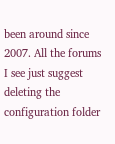been around since 2007. All the forums I see just suggest deleting the configuration folder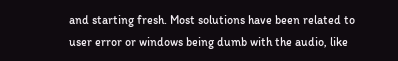and starting fresh. Most solutions have been related to user error or windows being dumb with the audio, like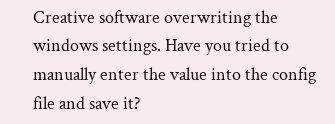Creative software overwriting the windows settings. Have you tried to manually enter the value into the config file and save it?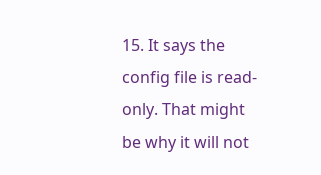15. It says the config file is read-only. That might be why it will not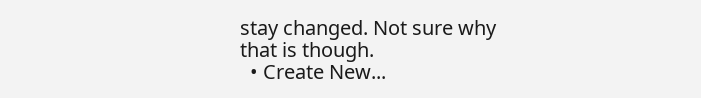stay changed. Not sure why that is though.
  • Create New...